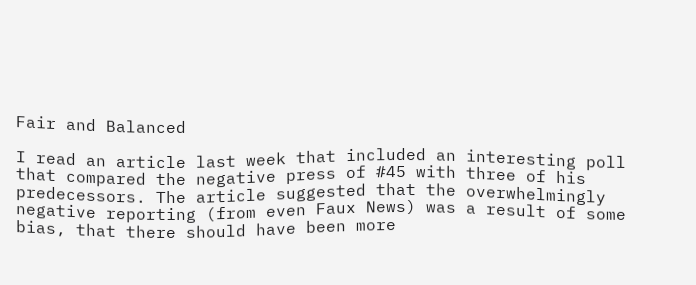Fair and Balanced

I read an article last week that included an interesting poll that compared the negative press of #45 with three of his predecessors. The article suggested that the overwhelmingly negative reporting (from even Faux News) was a result of some bias, that there should have been more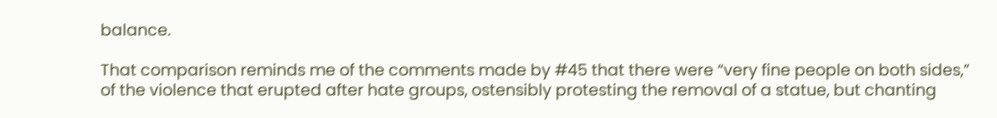balance.

That comparison reminds me of the comments made by #45 that there were “very fine people on both sides,” of the violence that erupted after hate groups, ostensibly protesting the removal of a statue, but chanting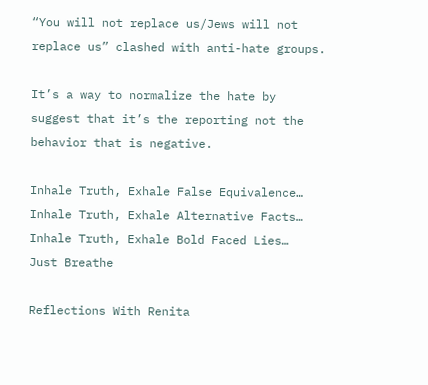“You will not replace us/Jews will not replace us” clashed with anti-hate groups.

It’s a way to normalize the hate by suggest that it’s the reporting not the behavior that is negative.

Inhale Truth, Exhale False Equivalence…
Inhale Truth, Exhale Alternative Facts…
Inhale Truth, Exhale Bold Faced Lies…
Just Breathe

Reflections With Renita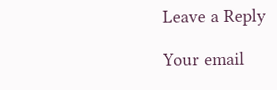Leave a Reply

Your email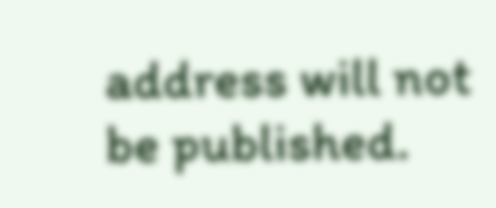address will not be published.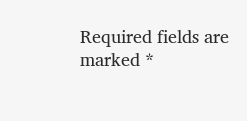Required fields are marked *